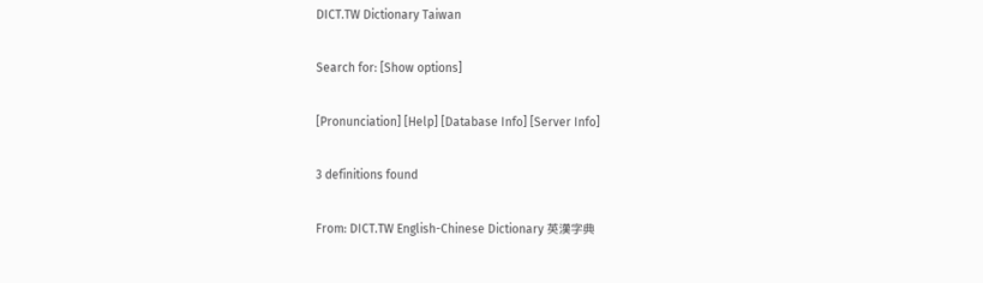DICT.TW Dictionary Taiwan

Search for: [Show options]

[Pronunciation] [Help] [Database Info] [Server Info]

3 definitions found

From: DICT.TW English-Chinese Dictionary 英漢字典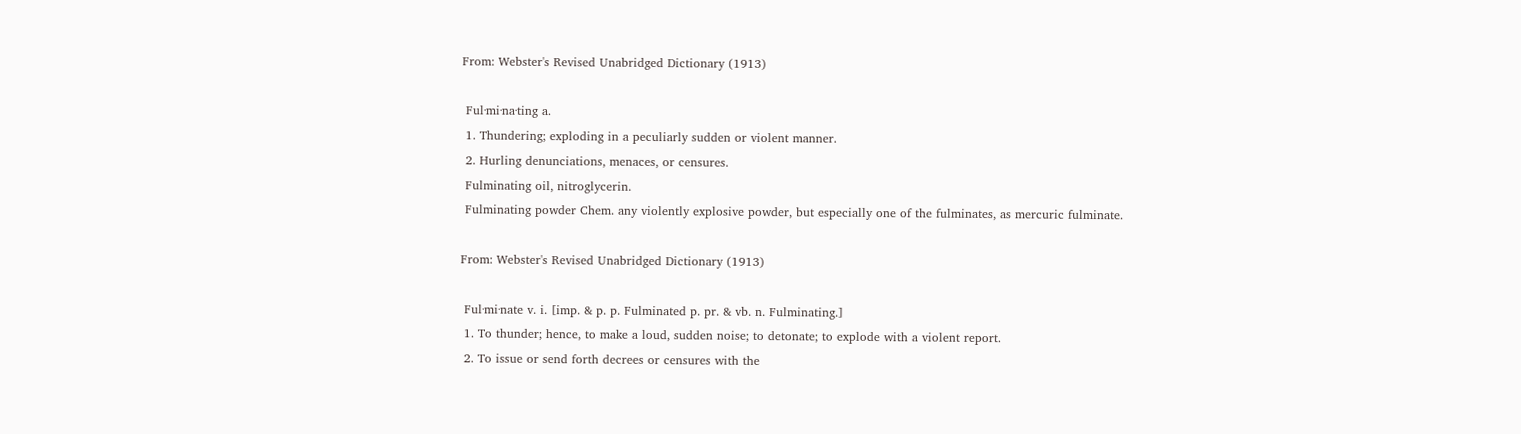From: Webster's Revised Unabridged Dictionary (1913)

 Ful·mi·na·ting a.
 1. Thundering; exploding in a peculiarly sudden or violent manner.
 2. Hurling denunciations, menaces, or censures.
 Fulminating oil, nitroglycerin.
 Fulminating powder Chem. any violently explosive powder, but especially one of the fulminates, as mercuric fulminate.

From: Webster's Revised Unabridged Dictionary (1913)

 Ful·mi·nate v. i. [imp. & p. p. Fulminated p. pr. & vb. n. Fulminating.]
 1. To thunder; hence, to make a loud, sudden noise; to detonate; to explode with a violent report.
 2. To issue or send forth decrees or censures with the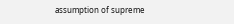assumption of supreme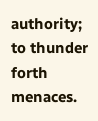authority; to thunder forth menaces.